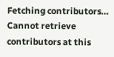Fetching contributors…
Cannot retrieve contributors at this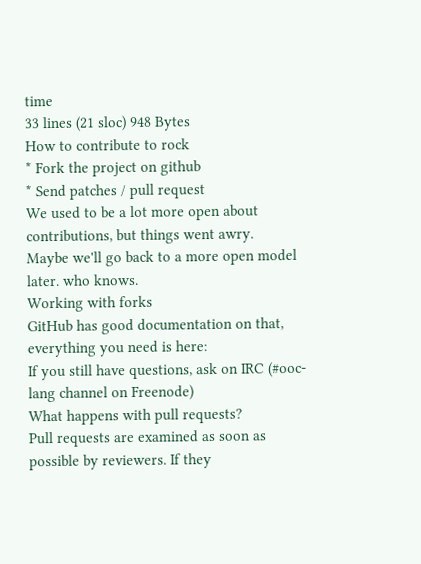time
33 lines (21 sloc) 948 Bytes
How to contribute to rock
* Fork the project on github
* Send patches / pull request
We used to be a lot more open about contributions, but things went awry.
Maybe we'll go back to a more open model later. who knows.
Working with forks
GitHub has good documentation on that, everything you need is here:
If you still have questions, ask on IRC (#ooc-lang channel on Freenode)
What happens with pull requests?
Pull requests are examined as soon as possible by reviewers. If they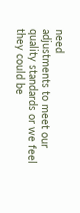need
adjustments to meet our quality standards or we feel they could be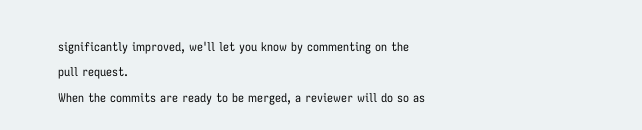significantly improved, we'll let you know by commenting on the pull request.
When the commits are ready to be merged, a reviewer will do so as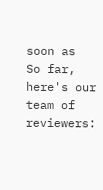soon as
So far, here's our team of reviewers: